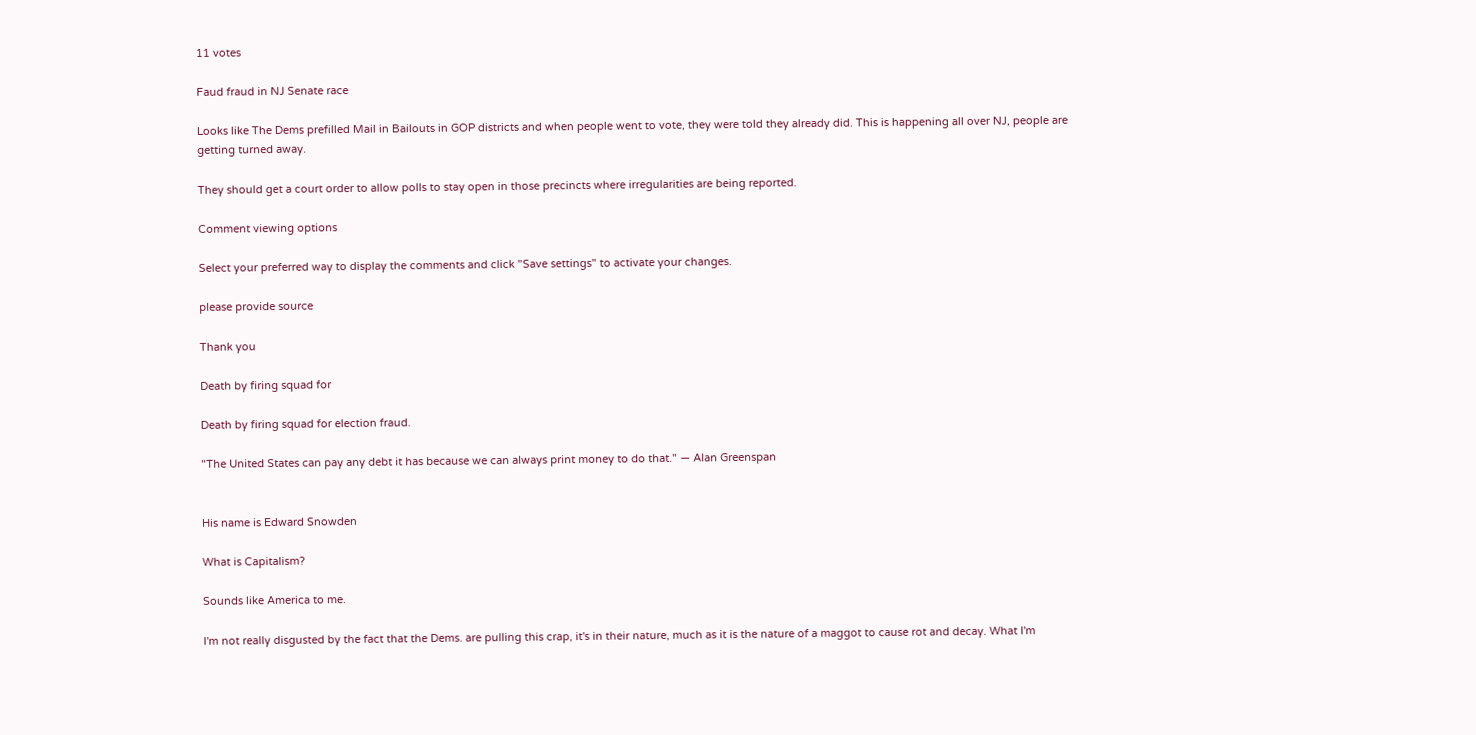11 votes

Faud fraud in NJ Senate race

Looks like The Dems prefilled Mail in Bailouts in GOP districts and when people went to vote, they were told they already did. This is happening all over NJ, people are getting turned away.

They should get a court order to allow polls to stay open in those precincts where irregularities are being reported.

Comment viewing options

Select your preferred way to display the comments and click "Save settings" to activate your changes.

please provide source

Thank you

Death by firing squad for

Death by firing squad for election fraud.

"The United States can pay any debt it has because we can always print money to do that." — Alan Greenspan


His name is Edward Snowden

What is Capitalism?

Sounds like America to me.

I'm not really disgusted by the fact that the Dems. are pulling this crap, it's in their nature, much as it is the nature of a maggot to cause rot and decay. What I'm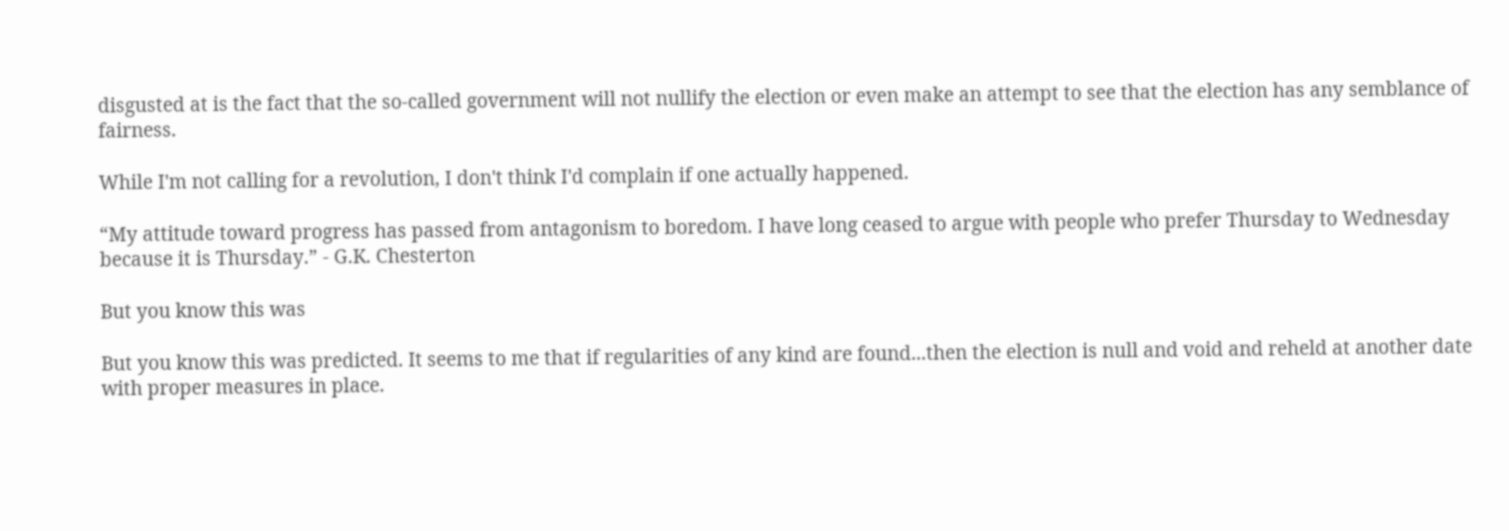disgusted at is the fact that the so-called government will not nullify the election or even make an attempt to see that the election has any semblance of fairness.

While I'm not calling for a revolution, I don't think I'd complain if one actually happened.

“My attitude toward progress has passed from antagonism to boredom. I have long ceased to argue with people who prefer Thursday to Wednesday because it is Thursday.” - G.K. Chesterton

But you know this was

But you know this was predicted. It seems to me that if regularities of any kind are found...then the election is null and void and reheld at another date with proper measures in place.